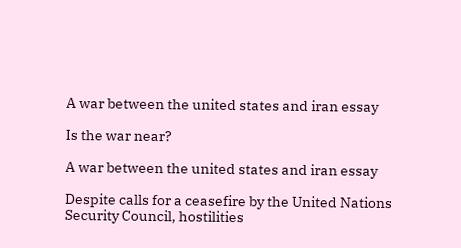A war between the united states and iran essay

Is the war near?

A war between the united states and iran essay

Despite calls for a ceasefire by the United Nations Security Council, hostilities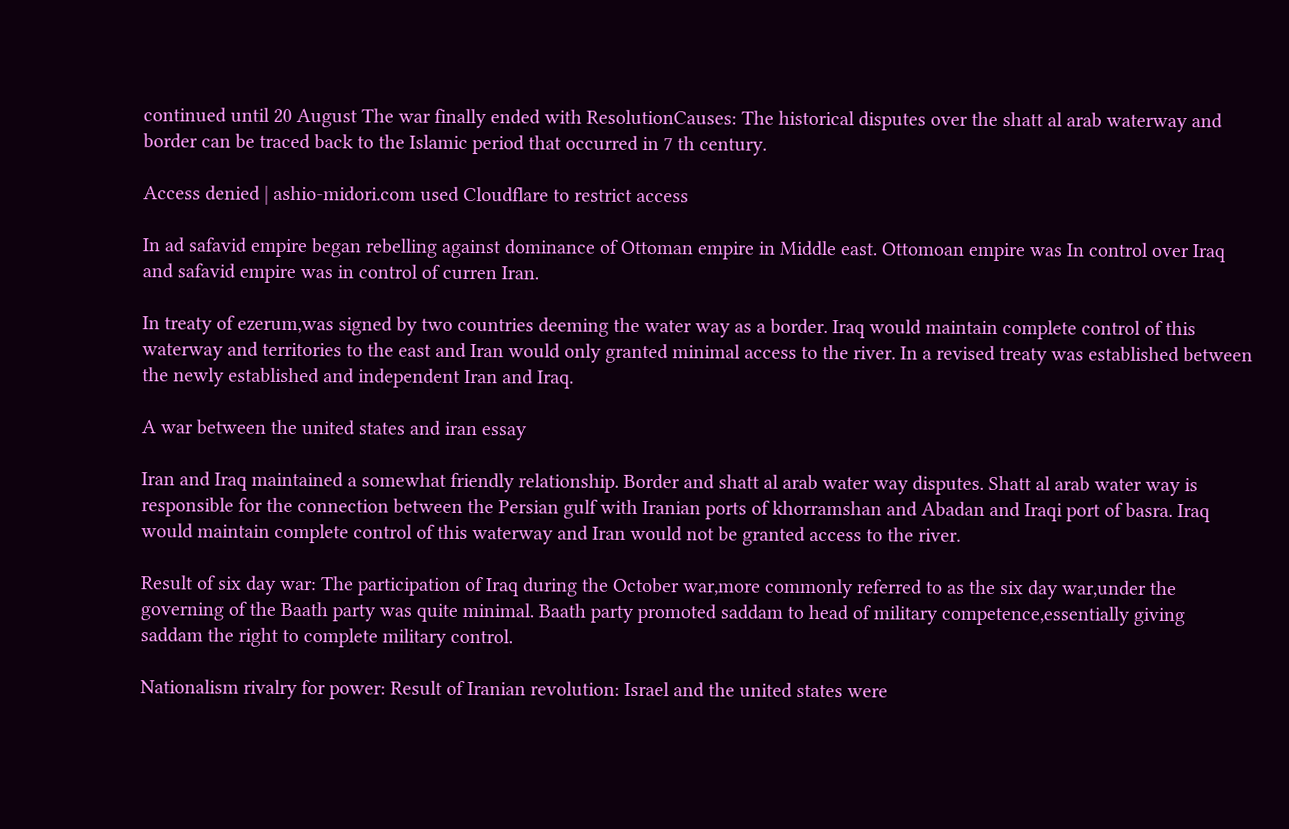continued until 20 August The war finally ended with ResolutionCauses: The historical disputes over the shatt al arab waterway and border can be traced back to the Islamic period that occurred in 7 th century.

Access denied | ashio-midori.com used Cloudflare to restrict access

In ad safavid empire began rebelling against dominance of Ottoman empire in Middle east. Ottomoan empire was In control over Iraq and safavid empire was in control of curren Iran.

In treaty of ezerum,was signed by two countries deeming the water way as a border. Iraq would maintain complete control of this waterway and territories to the east and Iran would only granted minimal access to the river. In a revised treaty was established between the newly established and independent Iran and Iraq.

A war between the united states and iran essay

Iran and Iraq maintained a somewhat friendly relationship. Border and shatt al arab water way disputes. Shatt al arab water way is responsible for the connection between the Persian gulf with Iranian ports of khorramshan and Abadan and Iraqi port of basra. Iraq would maintain complete control of this waterway and Iran would not be granted access to the river.

Result of six day war: The participation of Iraq during the October war,more commonly referred to as the six day war,under the governing of the Baath party was quite minimal. Baath party promoted saddam to head of military competence,essentially giving saddam the right to complete military control.

Nationalism rivalry for power: Result of Iranian revolution: Israel and the united states were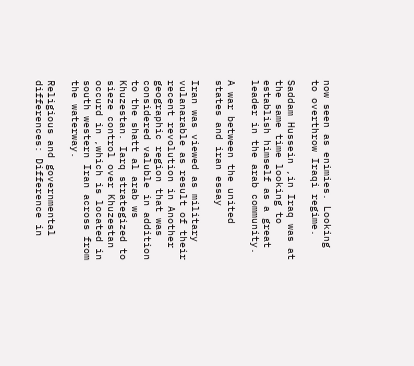now seen as enimies. Looking to overthrow Iraqi regime.

Saddam Hussein ,in Iraq was at the same time looking to establish himself as a great leader in the arab community.

A war between the united states and iran essay

Iran was viewed as military vulanarable as result of their recent revolution in Another geographic region that was considered valuble in addition to the shatt al arab ws Khuzestan. Iarq strategized to sieze control over Khuzestan occurd in ,which is located in south western Iran across from the waterway.

Religious and governmental differences: Difference in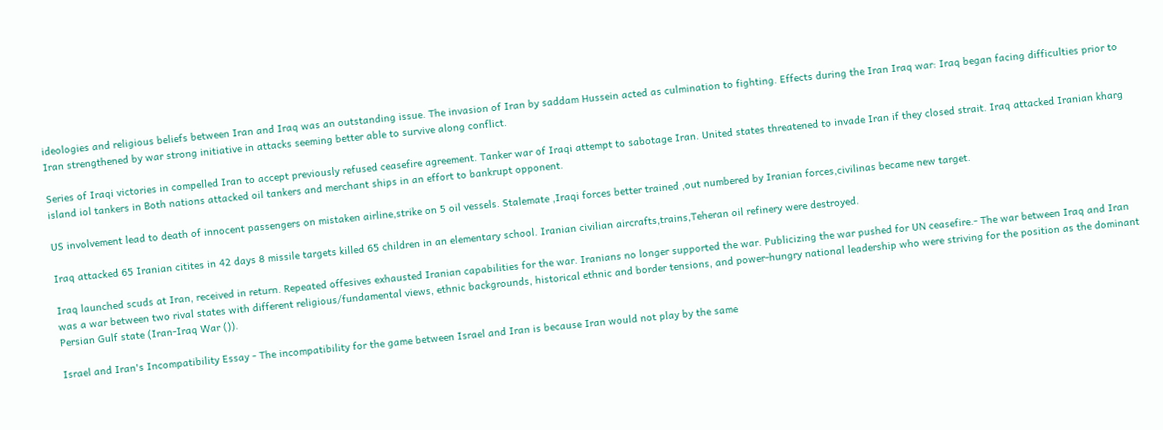ideologies and religious beliefs between Iran and Iraq was an outstanding issue. The invasion of Iran by saddam Hussein acted as culmination to fighting. Effects during the Iran Iraq war: Iraq began facing difficulties prior to Iran strengthened by war strong initiative in attacks seeming better able to survive along conflict.

Series of Iraqi victories in compelled Iran to accept previously refused ceasefire agreement. Tanker war of Iraqi attempt to sabotage Iran. United states threatened to invade Iran if they closed strait. Iraq attacked Iranian kharg island iol tankers in Both nations attacked oil tankers and merchant ships in an effort to bankrupt opponent.

US involvement lead to death of innocent passengers on mistaken airline,strike on 5 oil vessels. Stalemate ,Iraqi forces better trained ,out numbered by Iranian forces,civilinas became new target.

Iraq attacked 65 Iranian citites in 42 days 8 missile targets killed 65 children in an elementary school. Iranian civilian aircrafts,trains,Teheran oil refinery were destroyed.

Iraq launched scuds at Iran, received in return. Repeated offesives exhausted Iranian capabilities for the war. Iranians no longer supported the war. Publicizing the war pushed for UN ceasefire.- The war between Iraq and Iran was a war between two rival states with different religious/fundamental views, ethnic backgrounds, historical ethnic and border tensions, and power-hungry national leadership who were striving for the position as the dominant Persian Gulf state (Iran-Iraq War ()).

Israel and Iran's Incompatibility Essay - The incompatibility for the game between Israel and Iran is because Iran would not play by the same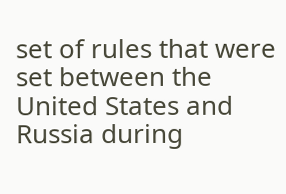set of rules that were set between the United States and Russia during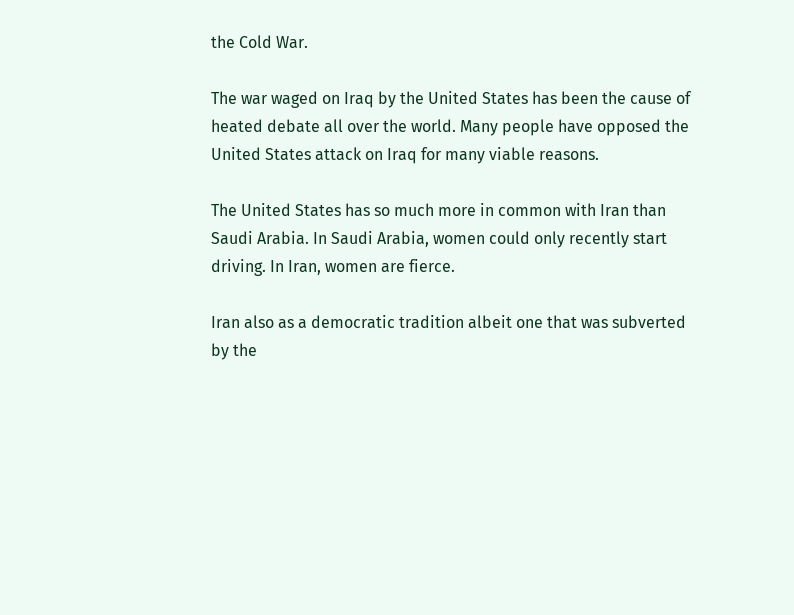the Cold War.

The war waged on Iraq by the United States has been the cause of heated debate all over the world. Many people have opposed the United States attack on Iraq for many viable reasons.

The United States has so much more in common with Iran than Saudi Arabia. In Saudi Arabia, women could only recently start driving. In Iran, women are fierce.

Iran also as a democratic tradition albeit one that was subverted by the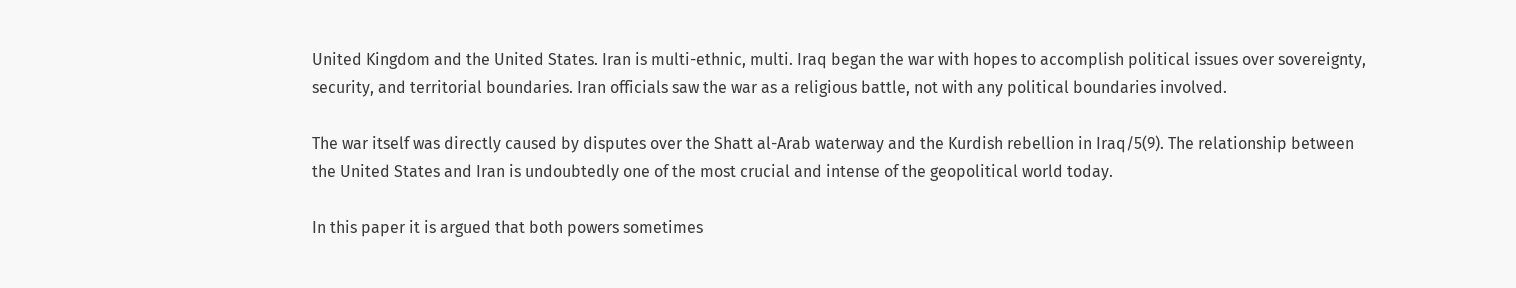United Kingdom and the United States. Iran is multi-ethnic, multi. Iraq began the war with hopes to accomplish political issues over sovereignty, security, and territorial boundaries. Iran officials saw the war as a religious battle, not with any political boundaries involved.

The war itself was directly caused by disputes over the Shatt al-Arab waterway and the Kurdish rebellion in Iraq/5(9). The relationship between the United States and Iran is undoubtedly one of the most crucial and intense of the geopolitical world today.

In this paper it is argued that both powers sometimes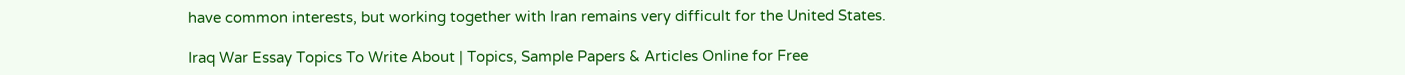have common interests, but working together with Iran remains very difficult for the United States.

Iraq War Essay Topics To Write About | Topics, Sample Papers & Articles Online for Free